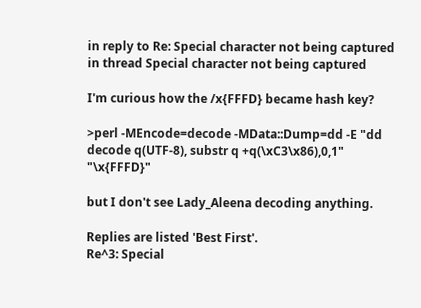in reply to Re: Special character not being captured
in thread Special character not being captured

I'm curious how the /x{FFFD} became hash key?

>perl -MEncode=decode -MData::Dump=dd -E "dd decode q(UTF-8), substr q +q(\xC3\x86),0,1" "\x{FFFD}"

but I don't see Lady_Aleena decoding anything.

Replies are listed 'Best First'.
Re^3: Special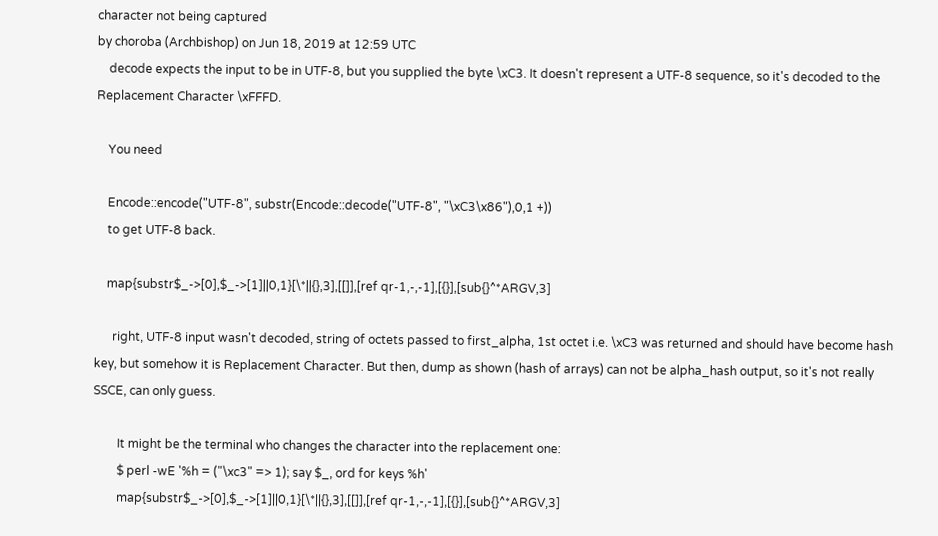character not being captured
by choroba (Archbishop) on Jun 18, 2019 at 12:59 UTC
    decode expects the input to be in UTF-8, but you supplied the byte \xC3. It doesn't represent a UTF-8 sequence, so it's decoded to the Replacement Character \xFFFD.

    You need

    Encode::encode("UTF-8", substr(Encode::decode("UTF-8", "\xC3\x86"),0,1 +))
    to get UTF-8 back.

    map{substr$_->[0],$_->[1]||0,1}[\*||{},3],[[]],[ref qr-1,-,-1],[{}],[sub{}^*ARGV,3]

      right, UTF-8 input wasn't decoded, string of octets passed to first_alpha, 1st octet i.e. \xC3 was returned and should have become hash key, but somehow it is Replacement Character. But then, dump as shown (hash of arrays) can not be alpha_hash output, so it's not really SSCE, can only guess.

        It might be the terminal who changes the character into the replacement one:
        $ perl -wE '%h = ("\xc3" => 1); say $_, ord for keys %h'
        map{substr$_->[0],$_->[1]||0,1}[\*||{},3],[[]],[ref qr-1,-,-1],[{}],[sub{}^*ARGV,3]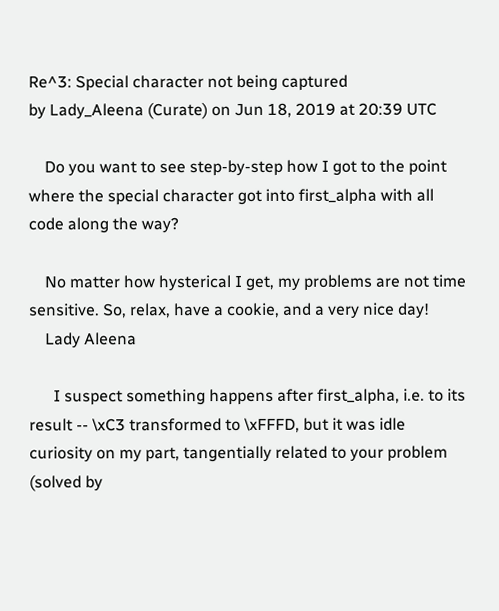Re^3: Special character not being captured
by Lady_Aleena (Curate) on Jun 18, 2019 at 20:39 UTC

    Do you want to see step-by-step how I got to the point where the special character got into first_alpha with all code along the way?

    No matter how hysterical I get, my problems are not time sensitive. So, relax, have a cookie, and a very nice day!
    Lady Aleena

      I suspect something happens after first_alpha, i.e. to its result -- \xC3 transformed to \xFFFD, but it was idle curiosity on my part, tangentially related to your problem (solved by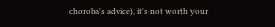choroba's advice), it's not worth your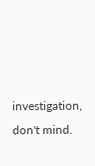investigation, don't mind.